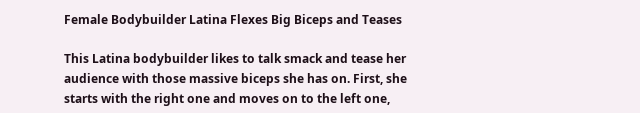Female Bodybuilder Latina Flexes Big Biceps and Teases

This Latina bodybuilder likes to talk smack and tease her audience with those massive biceps she has on. First, she starts with the right one and moves on to the left one,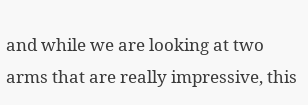and while we are looking at two arms that are really impressive, this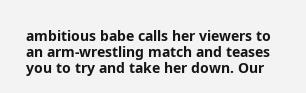ambitious babe calls her viewers to an arm-wrestling match and teases you to try and take her down. Our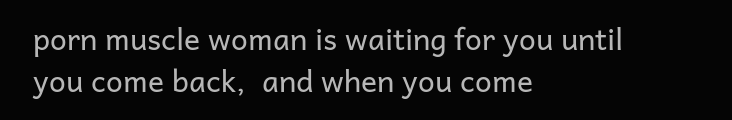porn muscle woman is waiting for you until you come back,  and when you come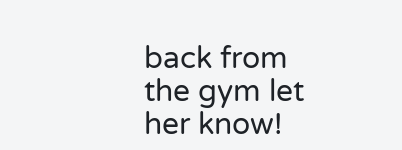back from the gym let her know!